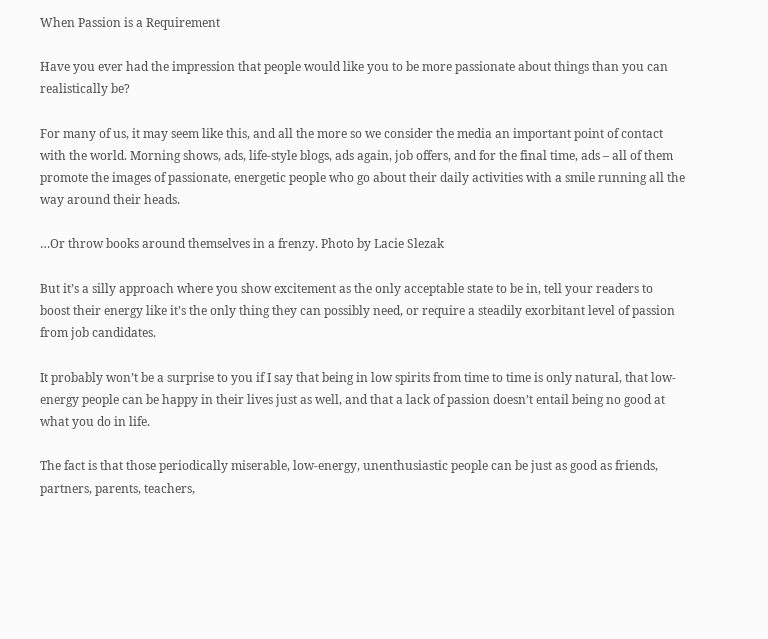When Passion is a Requirement

Have you ever had the impression that people would like you to be more passionate about things than you can realistically be?

For many of us, it may seem like this, and all the more so we consider the media an important point of contact with the world. Morning shows, ads, life-style blogs, ads again, job offers, and for the final time, ads – all of them promote the images of passionate, energetic people who go about their daily activities with a smile running all the way around their heads.

…Or throw books around themselves in a frenzy. Photo by Lacie Slezak

But it’s a silly approach where you show excitement as the only acceptable state to be in, tell your readers to boost their energy like it’s the only thing they can possibly need, or require a steadily exorbitant level of passion from job candidates.

It probably won’t be a surprise to you if I say that being in low spirits from time to time is only natural, that low-energy people can be happy in their lives just as well, and that a lack of passion doesn’t entail being no good at what you do in life.

The fact is that those periodically miserable, low-energy, unenthusiastic people can be just as good as friends, partners, parents, teachers,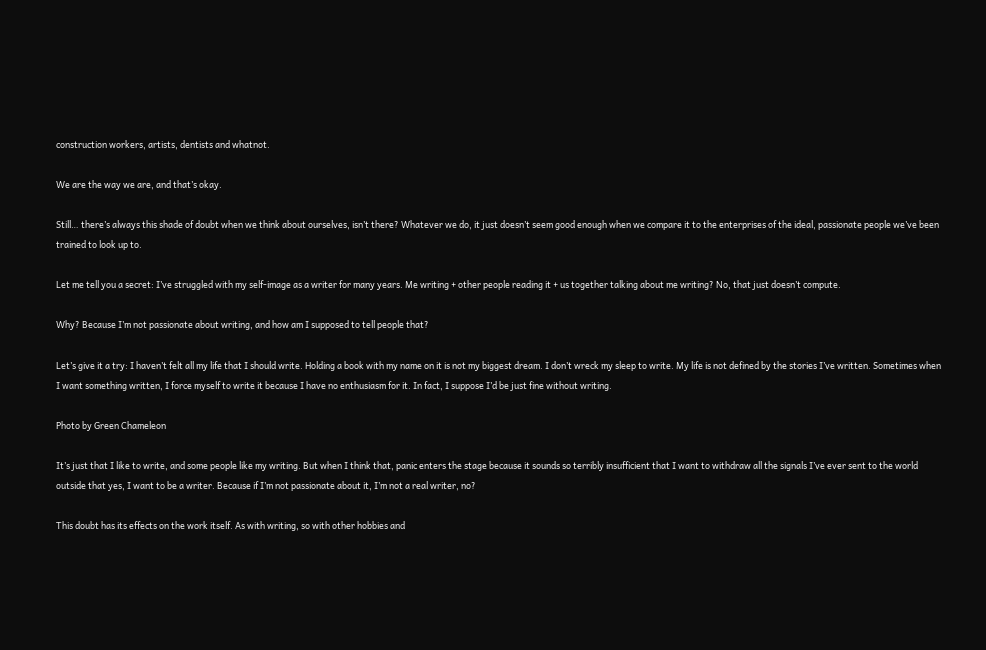construction workers, artists, dentists and whatnot.

We are the way we are, and that’s okay.

Still… there’s always this shade of doubt when we think about ourselves, isn’t there? Whatever we do, it just doesn’t seem good enough when we compare it to the enterprises of the ideal, passionate people we’ve been trained to look up to.

Let me tell you a secret: I’ve struggled with my self-image as a writer for many years. Me writing + other people reading it + us together talking about me writing? No, that just doesn’t compute.

Why? Because I’m not passionate about writing, and how am I supposed to tell people that?

Let’s give it a try: I haven’t felt all my life that I should write. Holding a book with my name on it is not my biggest dream. I don’t wreck my sleep to write. My life is not defined by the stories I’ve written. Sometimes when I want something written, I force myself to write it because I have no enthusiasm for it. In fact, I suppose I’d be just fine without writing.

Photo by Green Chameleon

It’s just that I like to write, and some people like my writing. But when I think that, panic enters the stage because it sounds so terribly insufficient that I want to withdraw all the signals I’ve ever sent to the world outside that yes, I want to be a writer. Because if I’m not passionate about it, I’m not a real writer, no?

This doubt has its effects on the work itself. As with writing, so with other hobbies and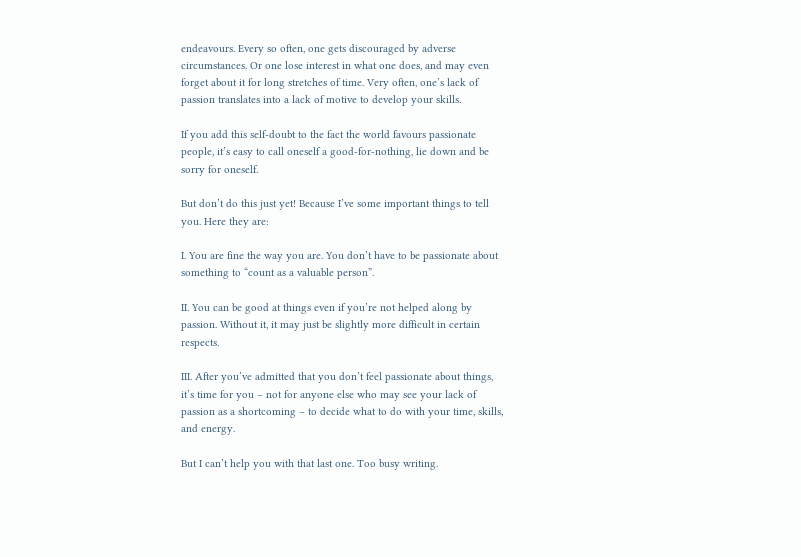endeavours. Every so often, one gets discouraged by adverse circumstances. Or one lose interest in what one does, and may even forget about it for long stretches of time. Very often, one’s lack of passion translates into a lack of motive to develop your skills.

If you add this self-doubt to the fact the world favours passionate people, it’s easy to call oneself a good-for-nothing, lie down and be sorry for oneself.

But don’t do this just yet! Because I’ve some important things to tell you. Here they are:

I. You are fine the way you are. You don’t have to be passionate about something to “count as a valuable person”.

II. You can be good at things even if you’re not helped along by passion. Without it, it may just be slightly more difficult in certain respects.

III. After you’ve admitted that you don’t feel passionate about things, it’s time for you – not for anyone else who may see your lack of passion as a shortcoming – to decide what to do with your time, skills, and energy.

But I can’t help you with that last one. Too busy writing.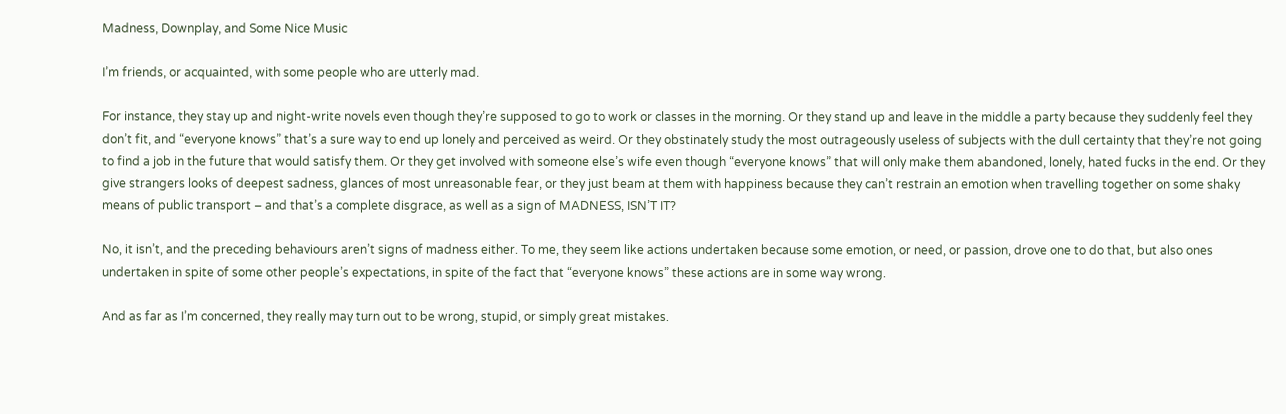Madness, Downplay, and Some Nice Music

I’m friends, or acquainted, with some people who are utterly mad.

For instance, they stay up and night-write novels even though they’re supposed to go to work or classes in the morning. Or they stand up and leave in the middle a party because they suddenly feel they don’t fit, and “everyone knows” that’s a sure way to end up lonely and perceived as weird. Or they obstinately study the most outrageously useless of subjects with the dull certainty that they’re not going to find a job in the future that would satisfy them. Or they get involved with someone else’s wife even though “everyone knows” that will only make them abandoned, lonely, hated fucks in the end. Or they give strangers looks of deepest sadness, glances of most unreasonable fear, or they just beam at them with happiness because they can’t restrain an emotion when travelling together on some shaky means of public transport – and that’s a complete disgrace, as well as a sign of MADNESS, ISN’T IT?

No, it isn’t, and the preceding behaviours aren’t signs of madness either. To me, they seem like actions undertaken because some emotion, or need, or passion, drove one to do that, but also ones undertaken in spite of some other people’s expectations, in spite of the fact that “everyone knows” these actions are in some way wrong.

And as far as I’m concerned, they really may turn out to be wrong, stupid, or simply great mistakes.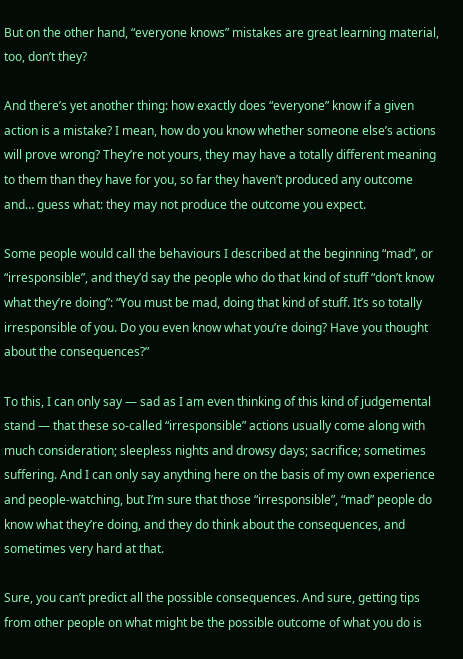But on the other hand, “everyone knows” mistakes are great learning material, too, don’t they?

And there’s yet another thing: how exactly does “everyone” know if a given action is a mistake? I mean, how do you know whether someone else’s actions will prove wrong? They’re not yours, they may have a totally different meaning to them than they have for you, so far they haven’t produced any outcome and… guess what: they may not produce the outcome you expect.

Some people would call the behaviours I described at the beginning “mad”, or “irresponsible”, and they’d say the people who do that kind of stuff “don’t know what they’re doing”: “You must be mad, doing that kind of stuff. It’s so totally irresponsible of you. Do you even know what you’re doing? Have you thought about the consequences?”

To this, I can only say — sad as I am even thinking of this kind of judgemental stand — that these so-called “irresponsible” actions usually come along with much consideration; sleepless nights and drowsy days; sacrifice; sometimes suffering. And I can only say anything here on the basis of my own experience and people-watching, but I’m sure that those “irresponsible”, “mad” people do know what they’re doing, and they do think about the consequences, and sometimes very hard at that.

Sure, you can’t predict all the possible consequences. And sure, getting tips from other people on what might be the possible outcome of what you do is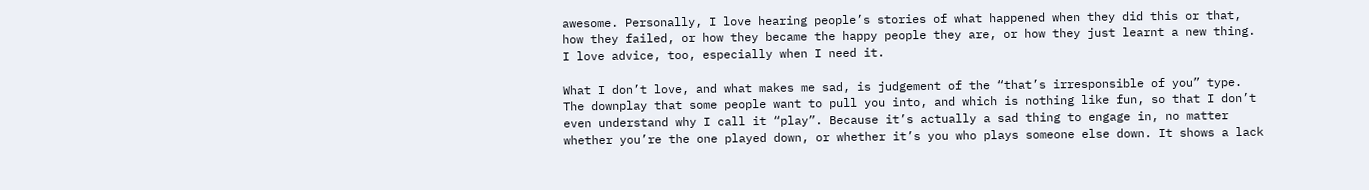awesome. Personally, I love hearing people’s stories of what happened when they did this or that, how they failed, or how they became the happy people they are, or how they just learnt a new thing. I love advice, too, especially when I need it.

What I don’t love, and what makes me sad, is judgement of the “that’s irresponsible of you” type. The downplay that some people want to pull you into, and which is nothing like fun, so that I don’t even understand why I call it “play”. Because it’s actually a sad thing to engage in, no matter whether you’re the one played down, or whether it’s you who plays someone else down. It shows a lack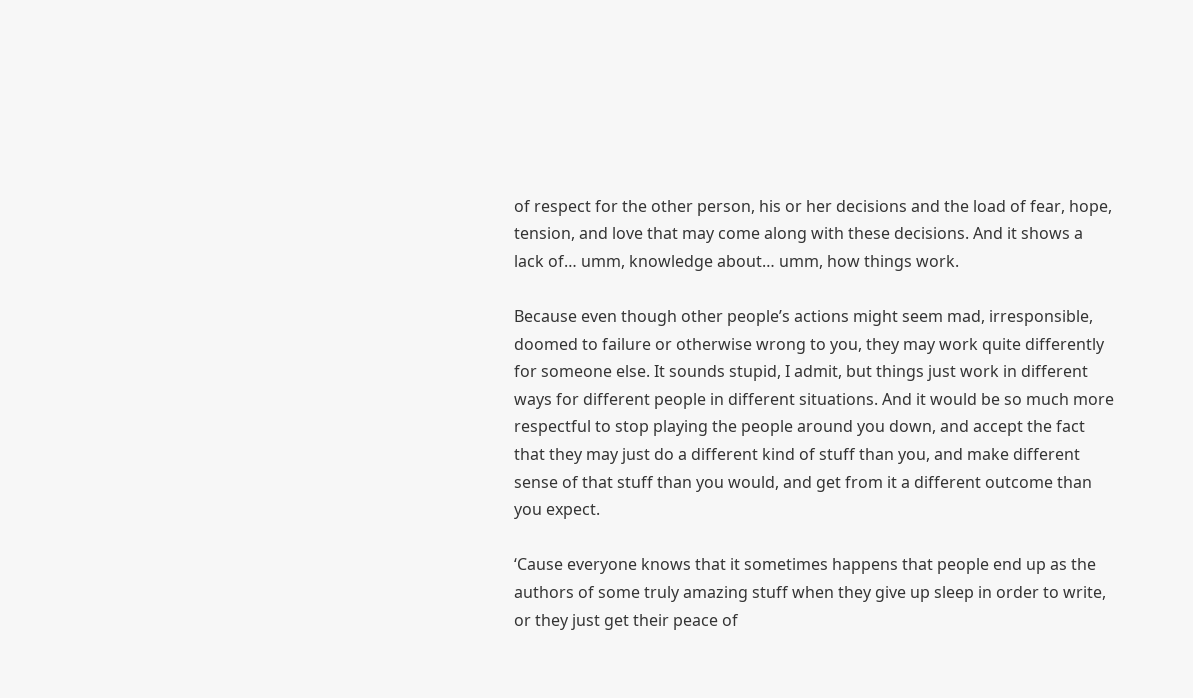of respect for the other person, his or her decisions and the load of fear, hope, tension, and love that may come along with these decisions. And it shows a lack of… umm, knowledge about… umm, how things work.

Because even though other people’s actions might seem mad, irresponsible, doomed to failure or otherwise wrong to you, they may work quite differently for someone else. It sounds stupid, I admit, but things just work in different ways for different people in different situations. And it would be so much more respectful to stop playing the people around you down, and accept the fact that they may just do a different kind of stuff than you, and make different sense of that stuff than you would, and get from it a different outcome than you expect.

‘Cause everyone knows that it sometimes happens that people end up as the authors of some truly amazing stuff when they give up sleep in order to write, or they just get their peace of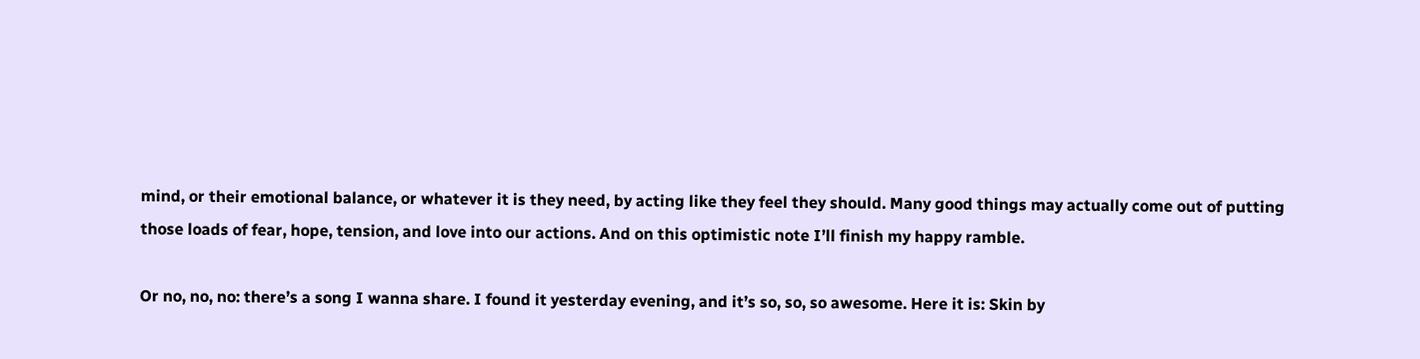mind, or their emotional balance, or whatever it is they need, by acting like they feel they should. Many good things may actually come out of putting those loads of fear, hope, tension, and love into our actions. And on this optimistic note I’ll finish my happy ramble.

Or no, no, no: there’s a song I wanna share. I found it yesterday evening, and it’s so, so, so awesome. Here it is: Skin by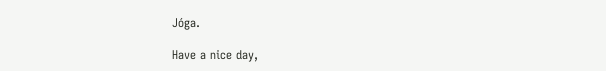Jóga.

Have a nice day,